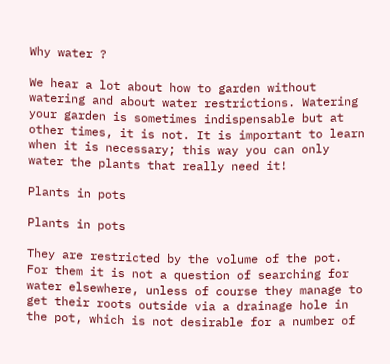Why water ?

We hear a lot about how to garden without watering and about water restrictions. Watering your garden is sometimes indispensable but at other times, it is not. It is important to learn when it is necessary; this way you can only water the plants that really need it!

Plants in pots

Plants in pots

They are restricted by the volume of the pot. For them it is not a question of searching for water elsewhere, unless of course they manage to get their roots outside via a drainage hole in the pot, which is not desirable for a number of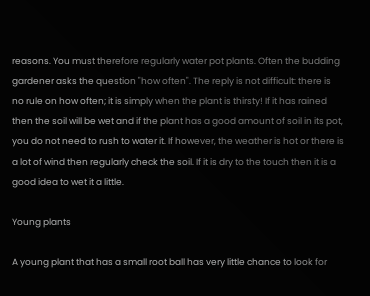reasons. You must therefore regularly water pot plants. Often the budding gardener asks the question "how often". The reply is not difficult: there is no rule on how often; it is simply when the plant is thirsty! If it has rained then the soil will be wet and if the plant has a good amount of soil in its pot, you do not need to rush to water it. If however, the weather is hot or there is a lot of wind then regularly check the soil. If it is dry to the touch then it is a good idea to wet it a little.

Young plants

A young plant that has a small root ball has very little chance to look for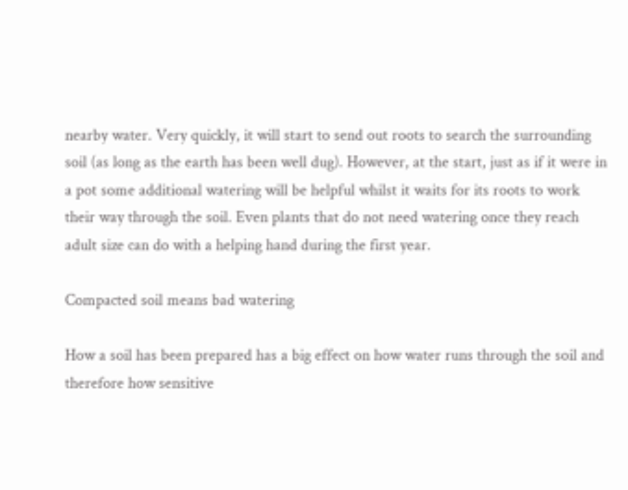nearby water. Very quickly, it will start to send out roots to search the surrounding soil (as long as the earth has been well dug). However, at the start, just as if it were in a pot some additional watering will be helpful whilst it waits for its roots to work their way through the soil. Even plants that do not need watering once they reach adult size can do with a helping hand during the first year.

Compacted soil means bad watering

How a soil has been prepared has a big effect on how water runs through the soil and therefore how sensitive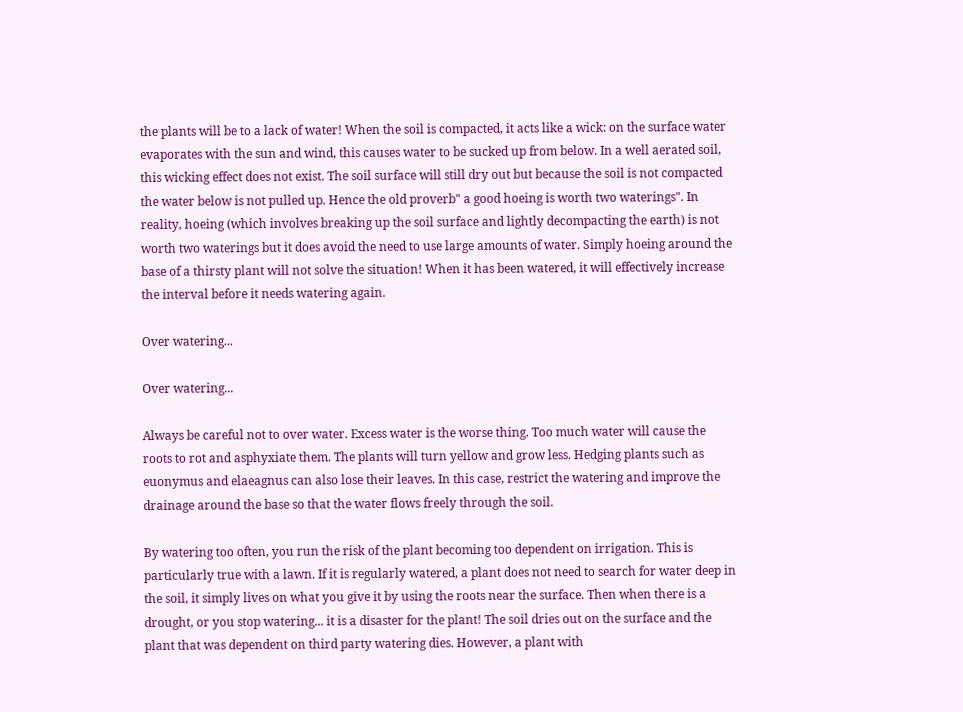the plants will be to a lack of water! When the soil is compacted, it acts like a wick: on the surface water evaporates with the sun and wind, this causes water to be sucked up from below. In a well aerated soil, this wicking effect does not exist. The soil surface will still dry out but because the soil is not compacted the water below is not pulled up. Hence the old proverb" a good hoeing is worth two waterings". In reality, hoeing (which involves breaking up the soil surface and lightly decompacting the earth) is not worth two waterings but it does avoid the need to use large amounts of water. Simply hoeing around the base of a thirsty plant will not solve the situation! When it has been watered, it will effectively increase the interval before it needs watering again.

Over watering...

Over watering...

Always be careful not to over water. Excess water is the worse thing. Too much water will cause the roots to rot and asphyxiate them. The plants will turn yellow and grow less. Hedging plants such as euonymus and elaeagnus can also lose their leaves. In this case, restrict the watering and improve the drainage around the base so that the water flows freely through the soil.

By watering too often, you run the risk of the plant becoming too dependent on irrigation. This is particularly true with a lawn. If it is regularly watered, a plant does not need to search for water deep in the soil, it simply lives on what you give it by using the roots near the surface. Then when there is a drought, or you stop watering... it is a disaster for the plant! The soil dries out on the surface and the plant that was dependent on third party watering dies. However, a plant with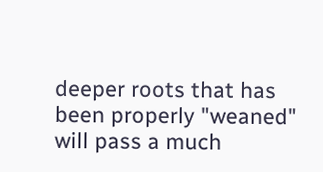deeper roots that has been properly "weaned" will pass a much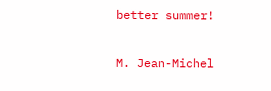better summer!

M. Jean-Michel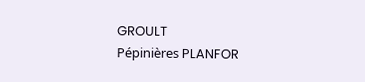GROULT
Pépinières PLANFOR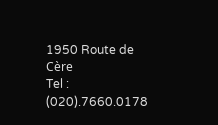1950 Route de Cère
Tel : (020).7660.0178